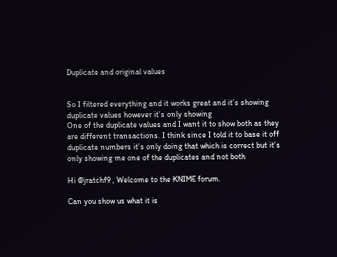Duplicate and original values


So I filtered everything and it works great and it’s showing duplicate values however it’s only showing
One of the duplicate values and I want it to show both as they are different transactions. I think since I told it to base it off duplicate numbers it’s only doing that which is correct but it’s only showing me one of the duplicates and not both

Hi @jratchf9 , Welcome to the KNIME forum.

Can you show us what it is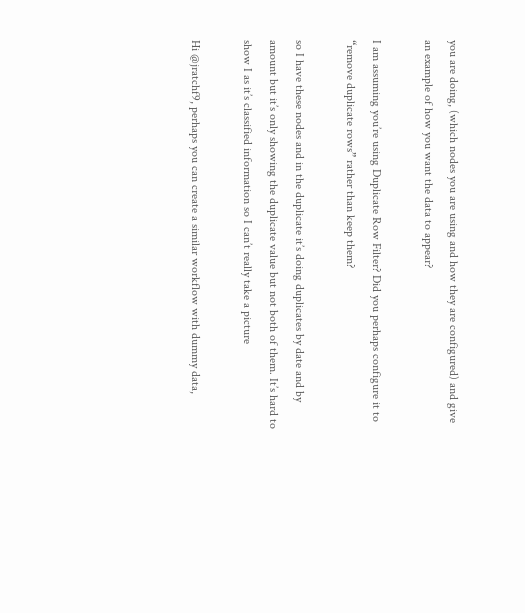you are doing, (which nodes you are using and how they are configured) and give an example of how you want the data to appear?

I am assuming you’re using Duplicate Row Filter? Did you perhaps configure it to “remove duplicate rows” rather than keep them?

so I have these nodes and in the duplicate it’s doing duplicates by date and by amount but it’s only showing the duplicate value but not both of them. It’s hard to show I as it’s classified information so I can’t really take a picture

Hi @jratchf9, perhaps you can create a similar workflow with dummy data,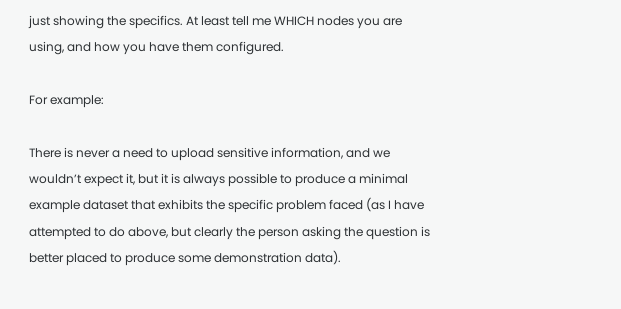just showing the specifics. At least tell me WHICH nodes you are using, and how you have them configured.

For example:

There is never a need to upload sensitive information, and we wouldn’t expect it, but it is always possible to produce a minimal example dataset that exhibits the specific problem faced (as I have attempted to do above, but clearly the person asking the question is better placed to produce some demonstration data).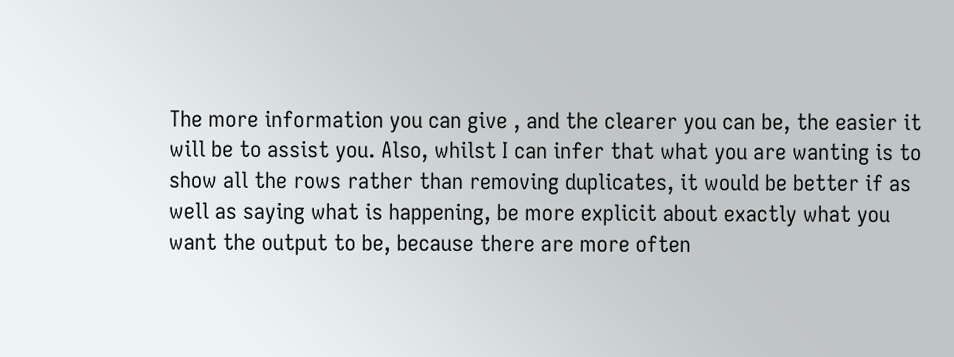The more information you can give , and the clearer you can be, the easier it will be to assist you. Also, whilst I can infer that what you are wanting is to show all the rows rather than removing duplicates, it would be better if as well as saying what is happening, be more explicit about exactly what you want the output to be, because there are more often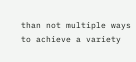than not multiple ways to achieve a variety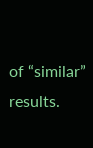of “similar” results.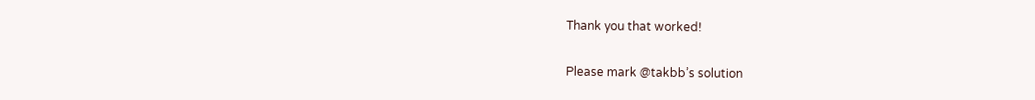Thank you that worked!

Please mark @takbb’s solution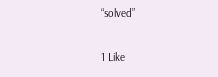“solved”

1 Like